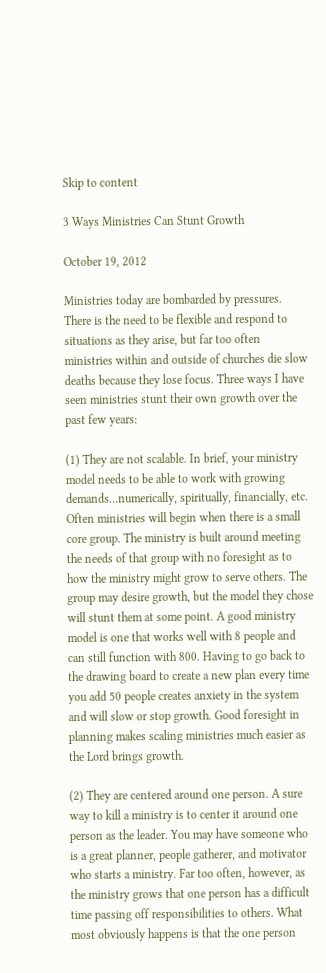Skip to content

3 Ways Ministries Can Stunt Growth

October 19, 2012

Ministries today are bombarded by pressures. There is the need to be flexible and respond to situations as they arise, but far too often ministries within and outside of churches die slow deaths because they lose focus. Three ways I have seen ministries stunt their own growth over the past few years:

(1) They are not scalable. In brief, your ministry model needs to be able to work with growing demands…numerically, spiritually, financially, etc. Often ministries will begin when there is a small core group. The ministry is built around meeting the needs of that group with no foresight as to how the ministry might grow to serve others. The group may desire growth, but the model they chose will stunt them at some point. A good ministry model is one that works well with 8 people and can still function with 800. Having to go back to the drawing board to create a new plan every time you add 50 people creates anxiety in the system and will slow or stop growth. Good foresight in planning makes scaling ministries much easier as the Lord brings growth.

(2) They are centered around one person. A sure way to kill a ministry is to center it around one person as the leader. You may have someone who is a great planner, people gatherer, and motivator who starts a ministry. Far too often, however, as the ministry grows that one person has a difficult time passing off responsibilities to others. What most obviously happens is that the one person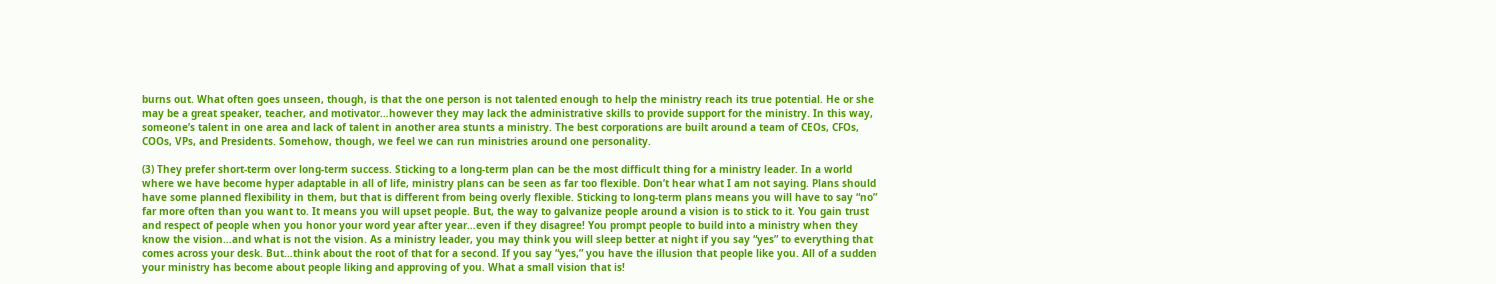burns out. What often goes unseen, though, is that the one person is not talented enough to help the ministry reach its true potential. He or she may be a great speaker, teacher, and motivator…however they may lack the administrative skills to provide support for the ministry. In this way, someone’s talent in one area and lack of talent in another area stunts a ministry. The best corporations are built around a team of CEOs, CFOs, COOs, VPs, and Presidents. Somehow, though, we feel we can run ministries around one personality.

(3) They prefer short-term over long-term success. Sticking to a long-term plan can be the most difficult thing for a ministry leader. In a world where we have become hyper adaptable in all of life, ministry plans can be seen as far too flexible. Don’t hear what I am not saying. Plans should have some planned flexibility in them, but that is different from being overly flexible. Sticking to long-term plans means you will have to say “no” far more often than you want to. It means you will upset people. But, the way to galvanize people around a vision is to stick to it. You gain trust and respect of people when you honor your word year after year…even if they disagree! You prompt people to build into a ministry when they know the vision…and what is not the vision. As a ministry leader, you may think you will sleep better at night if you say “yes” to everything that comes across your desk. But…think about the root of that for a second. If you say “yes,” you have the illusion that people like you. All of a sudden your ministry has become about people liking and approving of you. What a small vision that is!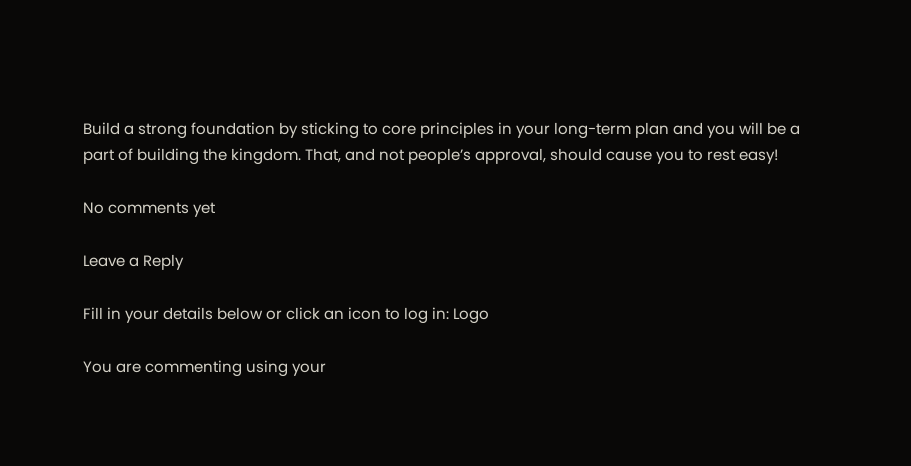Build a strong foundation by sticking to core principles in your long-term plan and you will be a part of building the kingdom. That, and not people’s approval, should cause you to rest easy!

No comments yet

Leave a Reply

Fill in your details below or click an icon to log in: Logo

You are commenting using your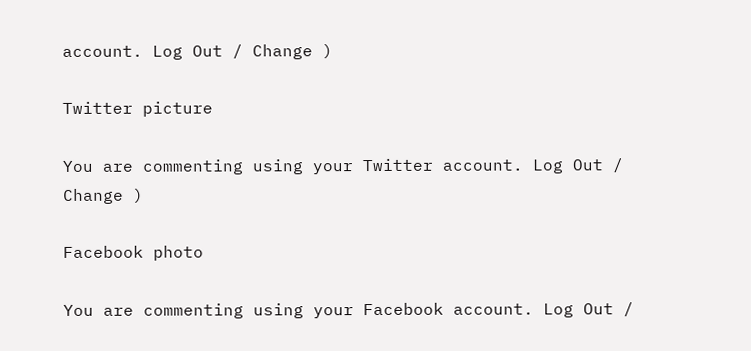account. Log Out / Change )

Twitter picture

You are commenting using your Twitter account. Log Out / Change )

Facebook photo

You are commenting using your Facebook account. Log Out /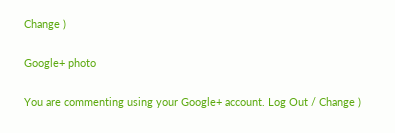Change )

Google+ photo

You are commenting using your Google+ account. Log Out / Change )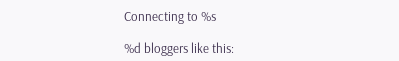Connecting to %s

%d bloggers like this: